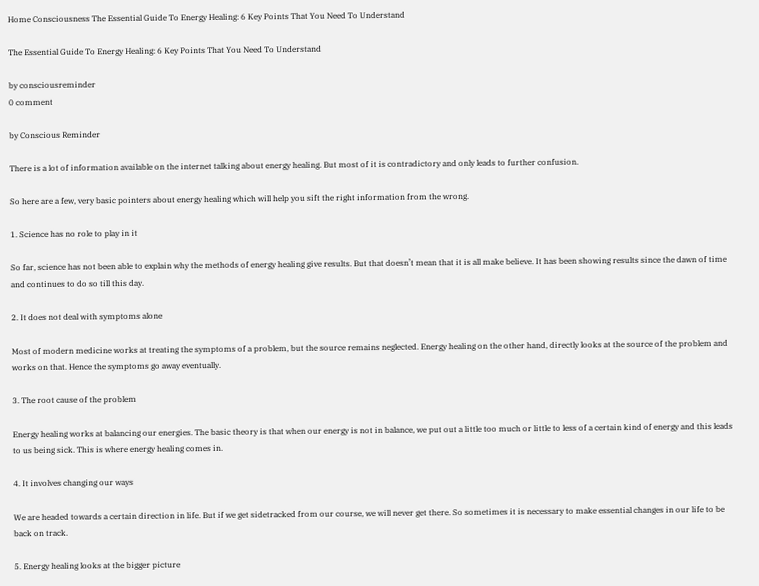Home Consciousness The Essential Guide To Energy Healing: 6 Key Points That You Need To Understand

The Essential Guide To Energy Healing: 6 Key Points That You Need To Understand

by consciousreminder
0 comment

by Conscious Reminder

There is a lot of information available on the internet talking about energy healing. But most of it is contradictory and only leads to further confusion.

So here are a few, very basic pointers about energy healing which will help you sift the right information from the wrong.

1. Science has no role to play in it

So far, science has not been able to explain why the methods of energy healing give results. But that doesn’t mean that it is all make believe. It has been showing results since the dawn of time and continues to do so till this day.

2. It does not deal with symptoms alone

Most of modern medicine works at treating the symptoms of a problem, but the source remains neglected. Energy healing on the other hand, directly looks at the source of the problem and works on that. Hence the symptoms go away eventually.

3. The root cause of the problem

Energy healing works at balancing our energies. The basic theory is that when our energy is not in balance, we put out a little too much or little to less of a certain kind of energy and this leads to us being sick. This is where energy healing comes in.

4. It involves changing our ways

We are headed towards a certain direction in life. But if we get sidetracked from our course, we will never get there. So sometimes it is necessary to make essential changes in our life to be back on track.

5. Energy healing looks at the bigger picture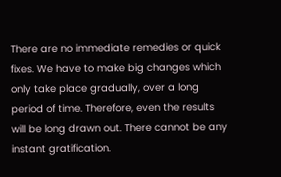There are no immediate remedies or quick fixes. We have to make big changes which only take place gradually, over a long period of time. Therefore, even the results will be long drawn out. There cannot be any instant gratification.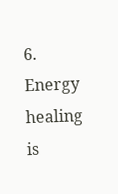6. Energy healing is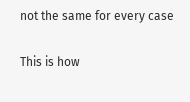not the same for every case

This is how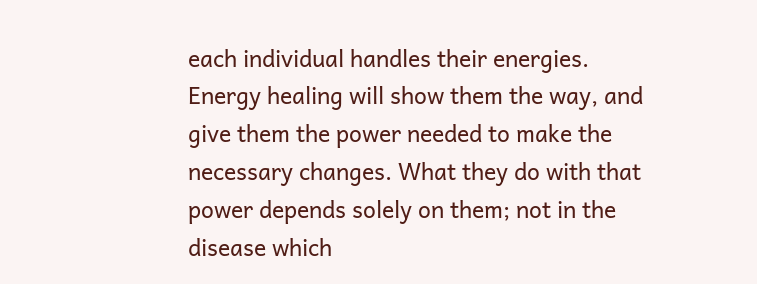each individual handles their energies. Energy healing will show them the way, and give them the power needed to make the necessary changes. What they do with that power depends solely on them; not in the disease which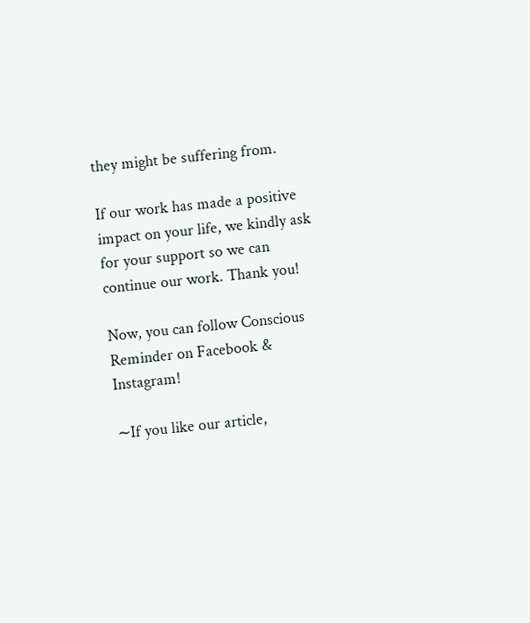they might be suffering from.

If our work has made a positive impact on your life, we kindly ask for your support so we can continue our work. Thank you!

Now, you can follow Conscious Reminder on Facebook & Instagram!

∼If you like our article,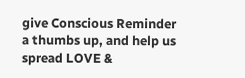give Conscious Reminder a thumbs up, and help us spread LOVE &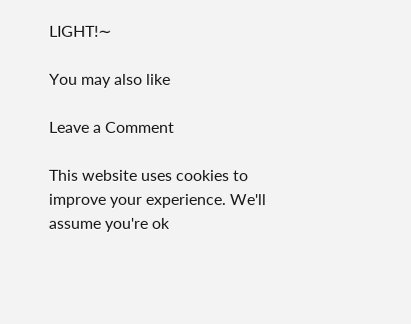LIGHT!∼

You may also like

Leave a Comment

This website uses cookies to improve your experience. We'll assume you're ok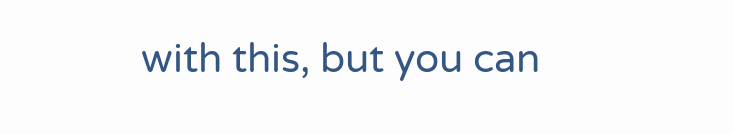with this, but you can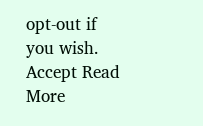opt-out if you wish. Accept Read More